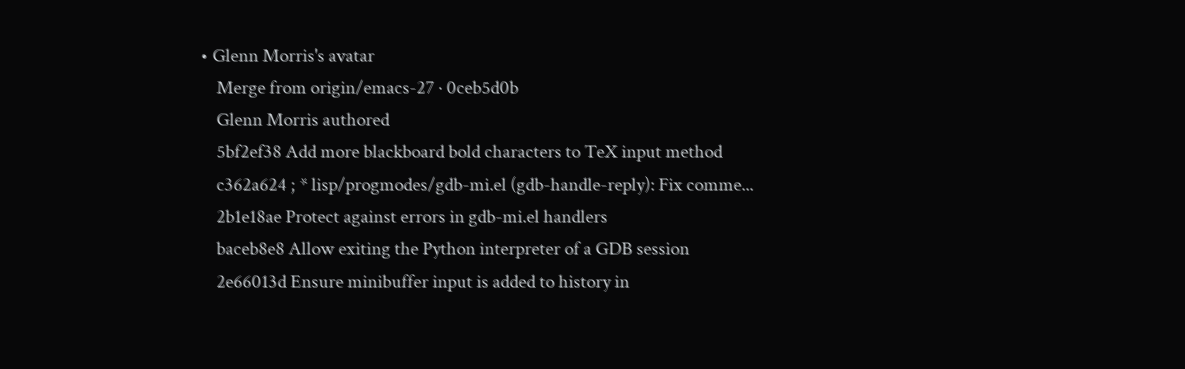• Glenn Morris's avatar
    Merge from origin/emacs-27 · 0ceb5d0b
    Glenn Morris authored
    5bf2ef38 Add more blackboard bold characters to TeX input method
    c362a624 ; * lisp/progmodes/gdb-mi.el (gdb-handle-reply): Fix comme...
    2b1e18ae Protect against errors in gdb-mi.el handlers
    baceb8e8 Allow exiting the Python interpreter of a GDB session
    2e66013d Ensure minibuffer input is added to history in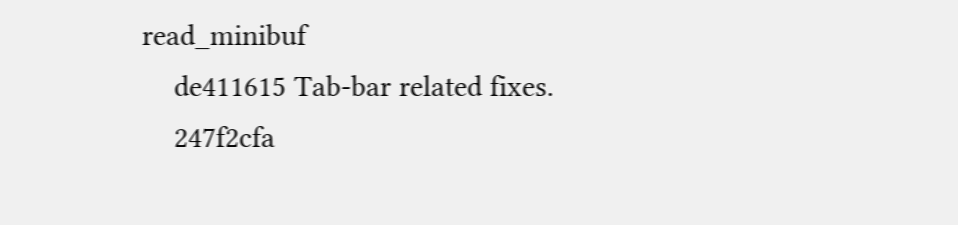read_minibuf
    de411615 Tab-bar related fixes.
    247f2cfa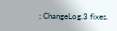; ChangeLog.3 fixes.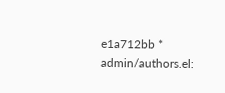e1a712bb * admin/authors.el: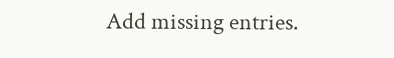Add missing entries.